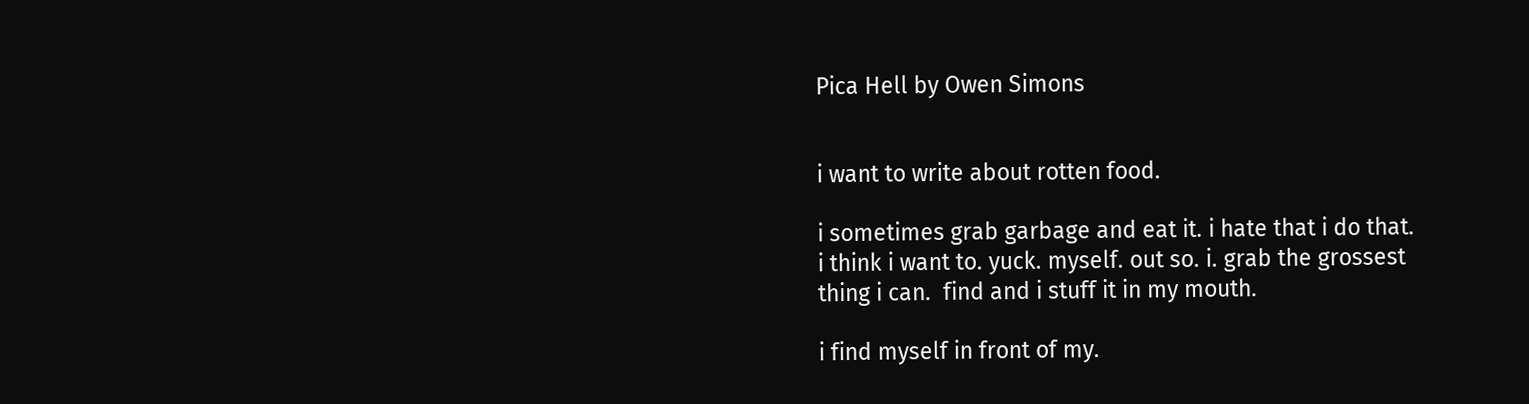Pica Hell by Owen Simons


i want to write about rotten food.

i sometimes grab garbage and eat it. i hate that i do that.    i think i want to. yuck. myself. out so. i. grab the grossest thing i can.  find and i stuff it in my mouth.

i find myself in front of my.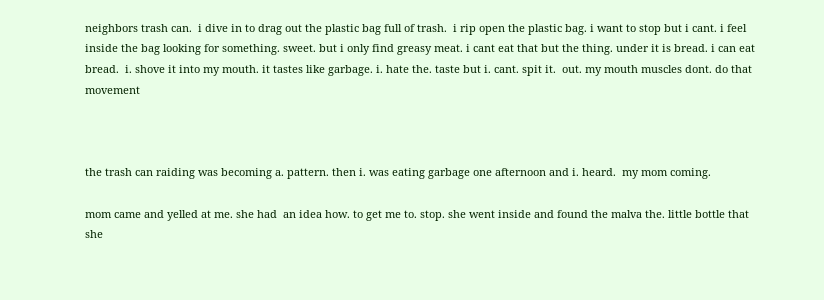neighbors trash can.  i dive in to drag out the plastic bag full of trash.  i rip open the plastic bag. i want to stop but i cant. i feel inside the bag looking for something. sweet. but i only find greasy meat. i cant eat that but the thing. under it is bread. i can eat bread.  i. shove it into my mouth. it tastes like garbage. i. hate the. taste but i. cant. spit it.  out. my mouth muscles dont. do that movement



the trash can raiding was becoming a. pattern. then i. was eating garbage one afternoon and i. heard.  my mom coming.

mom came and yelled at me. she had  an idea how. to get me to. stop. she went inside and found the malva the. little bottle that she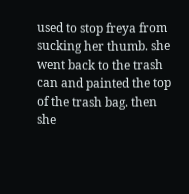used to stop freya from sucking her thumb. she went back to the trash can and painted the top of the trash bag. then she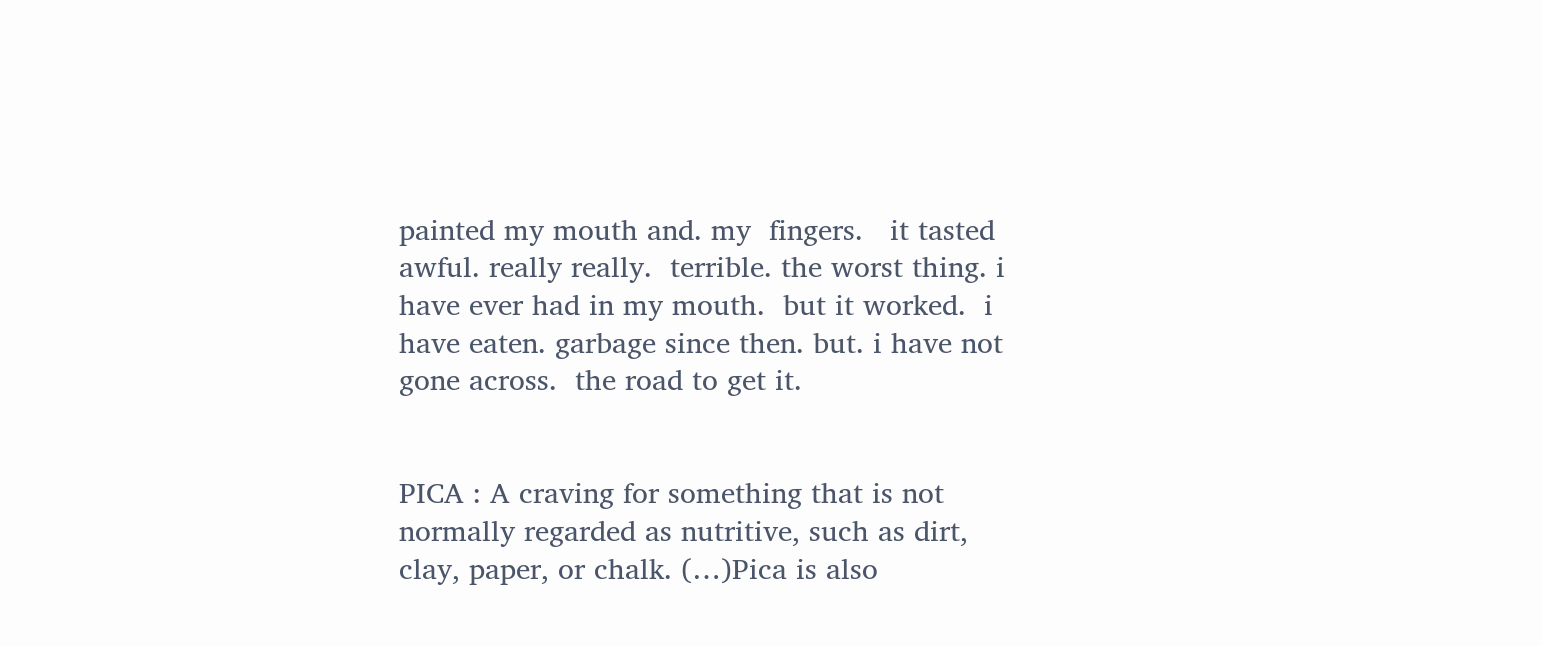painted my mouth and. my  fingers.   it tasted awful. really really.  terrible. the worst thing. i have ever had in my mouth.  but it worked.  i have eaten. garbage since then. but. i have not gone across.  the road to get it.


PICA : A craving for something that is not normally regarded as nutritive, such as dirt, clay, paper, or chalk. (…)Pica is also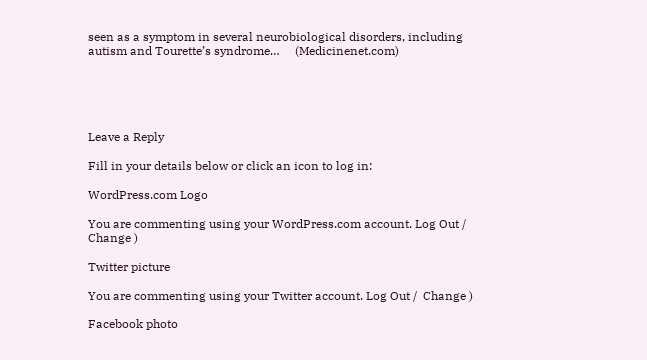seen as a symptom in several neurobiological disorders, including autism and Tourette’s syndrome…     (Medicinenet.com)





Leave a Reply

Fill in your details below or click an icon to log in:

WordPress.com Logo

You are commenting using your WordPress.com account. Log Out /  Change )

Twitter picture

You are commenting using your Twitter account. Log Out /  Change )

Facebook photo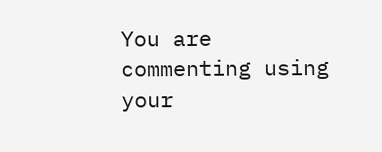You are commenting using your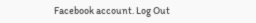Facebook account. Log Out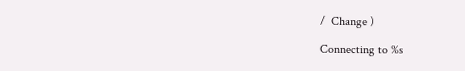/  Change )

Connecting to %s